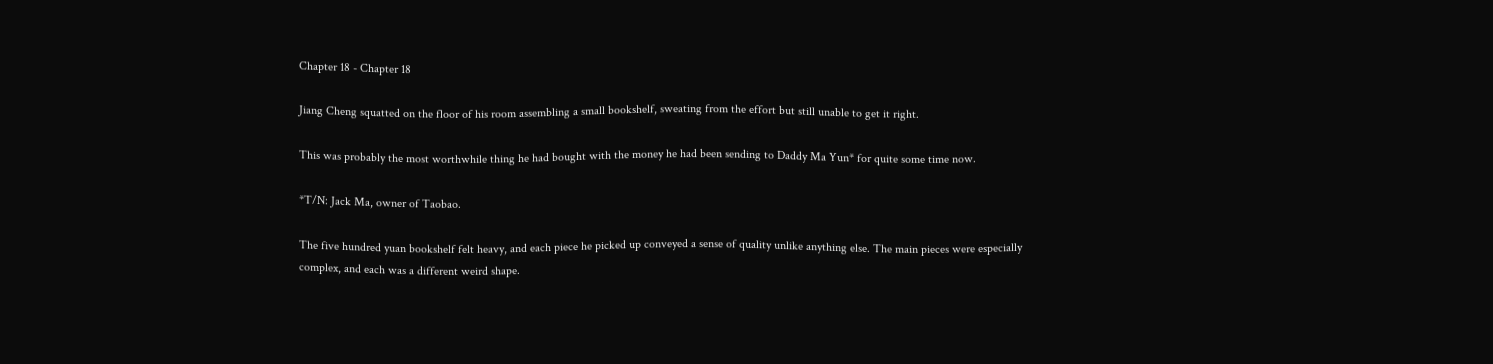Chapter 18 - Chapter 18

Jiang Cheng squatted on the floor of his room assembling a small bookshelf, sweating from the effort but still unable to get it right.

This was probably the most worthwhile thing he had bought with the money he had been sending to Daddy Ma Yun* for quite some time now.

*T/N: Jack Ma, owner of Taobao.

The five hundred yuan bookshelf felt heavy, and each piece he picked up conveyed a sense of quality unlike anything else. The main pieces were especially complex, and each was a different weird shape.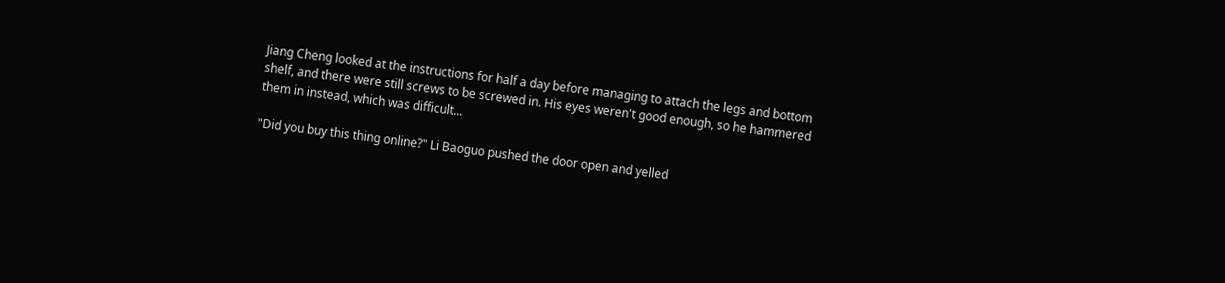Jiang Cheng looked at the instructions for half a day before managing to attach the legs and bottom shelf, and there were still screws to be screwed in. His eyes weren't good enough, so he hammered them in instead, which was difficult...

"Did you buy this thing online?" Li Baoguo pushed the door open and yelled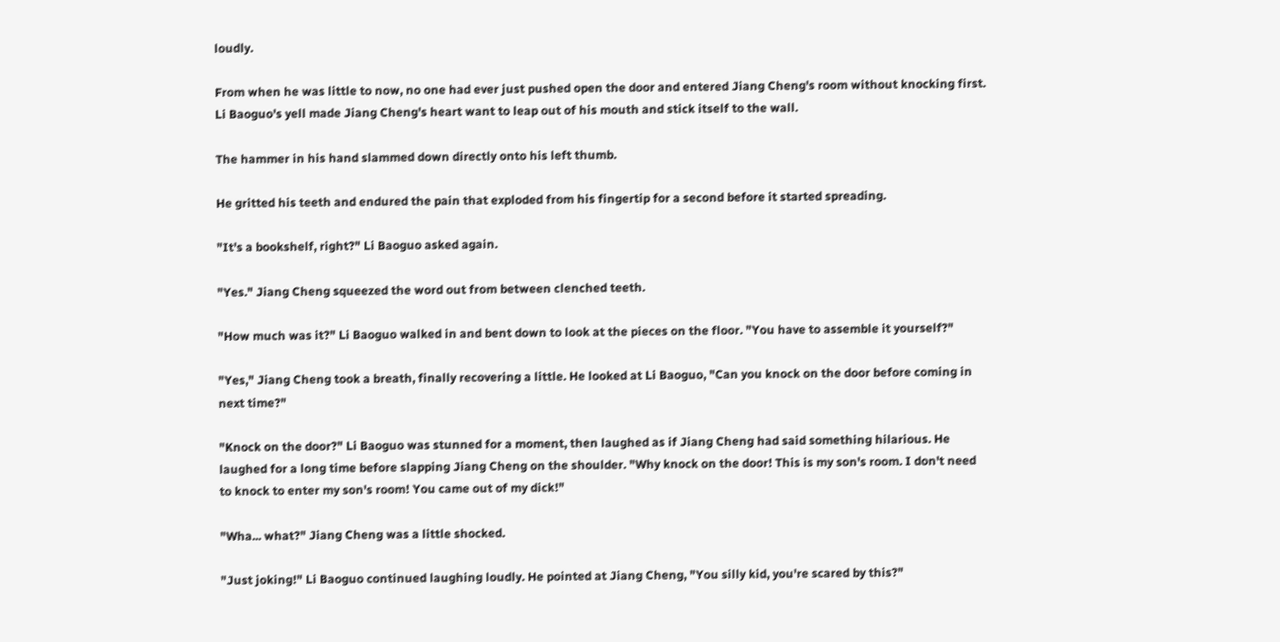loudly.

From when he was little to now, no one had ever just pushed open the door and entered Jiang Cheng's room without knocking first. Li Baoguo's yell made Jiang Cheng's heart want to leap out of his mouth and stick itself to the wall.

The hammer in his hand slammed down directly onto his left thumb.

He gritted his teeth and endured the pain that exploded from his fingertip for a second before it started spreading.

"It's a bookshelf, right?" Li Baoguo asked again.

"Yes." Jiang Cheng squeezed the word out from between clenched teeth.

"How much was it?" Li Baoguo walked in and bent down to look at the pieces on the floor. "You have to assemble it yourself?"

"Yes," Jiang Cheng took a breath, finally recovering a little. He looked at Li Baoguo, "Can you knock on the door before coming in next time?"

"Knock on the door?" Li Baoguo was stunned for a moment, then laughed as if Jiang Cheng had said something hilarious. He laughed for a long time before slapping Jiang Cheng on the shoulder. "Why knock on the door! This is my son's room. I don't need to knock to enter my son's room! You came out of my dick!"

"Wha... what?" Jiang Cheng was a little shocked.

"Just joking!" Li Baoguo continued laughing loudly. He pointed at Jiang Cheng, "You silly kid, you're scared by this?"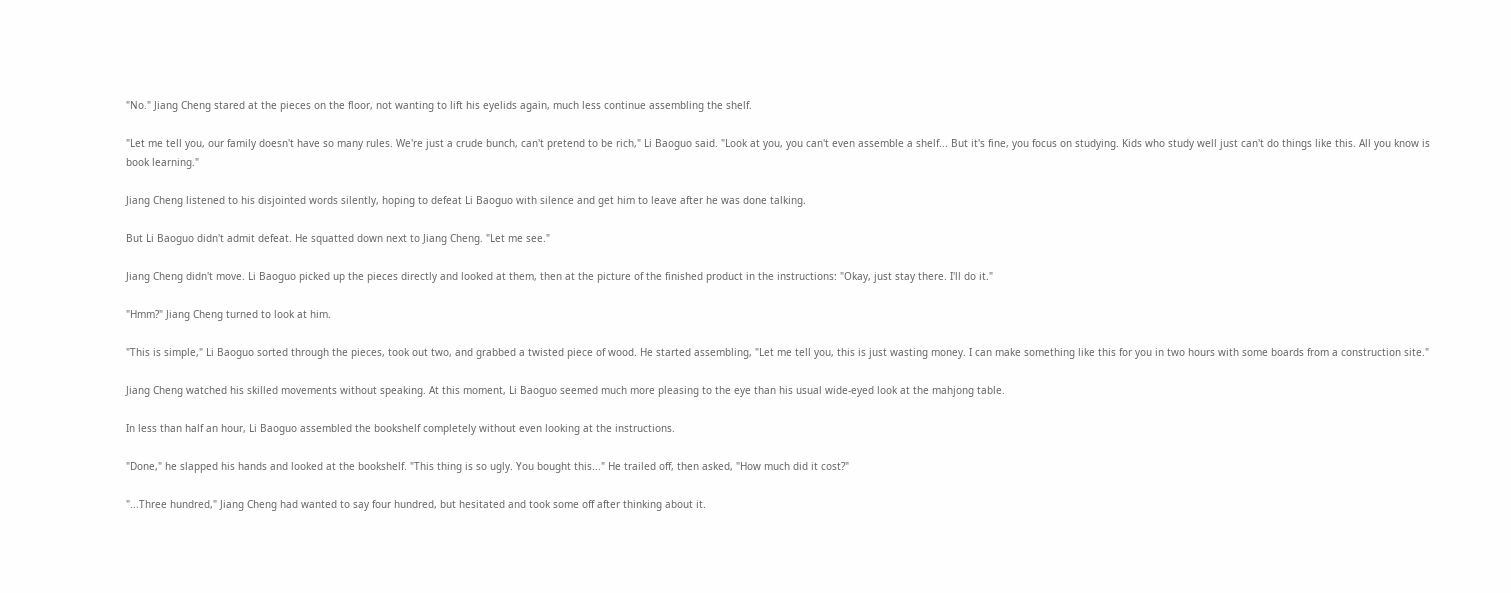"No." Jiang Cheng stared at the pieces on the floor, not wanting to lift his eyelids again, much less continue assembling the shelf.

"Let me tell you, our family doesn't have so many rules. We're just a crude bunch, can't pretend to be rich," Li Baoguo said. "Look at you, you can't even assemble a shelf... But it's fine, you focus on studying. Kids who study well just can't do things like this. All you know is book learning."

Jiang Cheng listened to his disjointed words silently, hoping to defeat Li Baoguo with silence and get him to leave after he was done talking.

But Li Baoguo didn't admit defeat. He squatted down next to Jiang Cheng. "Let me see."

Jiang Cheng didn't move. Li Baoguo picked up the pieces directly and looked at them, then at the picture of the finished product in the instructions: "Okay, just stay there. I'll do it."

"Hmm?" Jiang Cheng turned to look at him.

"This is simple," Li Baoguo sorted through the pieces, took out two, and grabbed a twisted piece of wood. He started assembling, "Let me tell you, this is just wasting money. I can make something like this for you in two hours with some boards from a construction site."

Jiang Cheng watched his skilled movements without speaking. At this moment, Li Baoguo seemed much more pleasing to the eye than his usual wide-eyed look at the mahjong table.

In less than half an hour, Li Baoguo assembled the bookshelf completely without even looking at the instructions.

"Done," he slapped his hands and looked at the bookshelf. "This thing is so ugly. You bought this..." He trailed off, then asked, "How much did it cost?"

"...Three hundred," Jiang Cheng had wanted to say four hundred, but hesitated and took some off after thinking about it.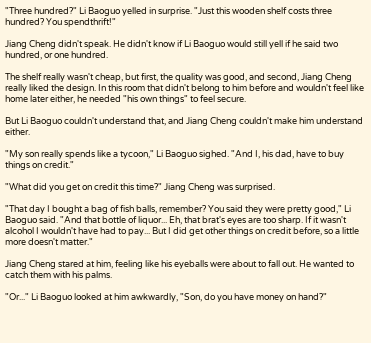"Three hundred?" Li Baoguo yelled in surprise. "Just this wooden shelf costs three hundred? You spendthrift!"

Jiang Cheng didn't speak. He didn't know if Li Baoguo would still yell if he said two hundred, or one hundred.

The shelf really wasn't cheap, but first, the quality was good, and second, Jiang Cheng really liked the design. In this room that didn't belong to him before and wouldn't feel like home later either, he needed "his own things" to feel secure.

But Li Baoguo couldn't understand that, and Jiang Cheng couldn't make him understand either.

"My son really spends like a tycoon," Li Baoguo sighed. "And I, his dad, have to buy things on credit."

"What did you get on credit this time?" Jiang Cheng was surprised.

"That day I bought a bag of fish balls, remember? You said they were pretty good," Li Baoguo said. "And that bottle of liquor... Eh, that brat's eyes are too sharp. If it wasn't alcohol I wouldn't have had to pay... But I did get other things on credit before, so a little more doesn't matter."

Jiang Cheng stared at him, feeling like his eyeballs were about to fall out. He wanted to catch them with his palms.

"Or..." Li Baoguo looked at him awkwardly, "Son, do you have money on hand?"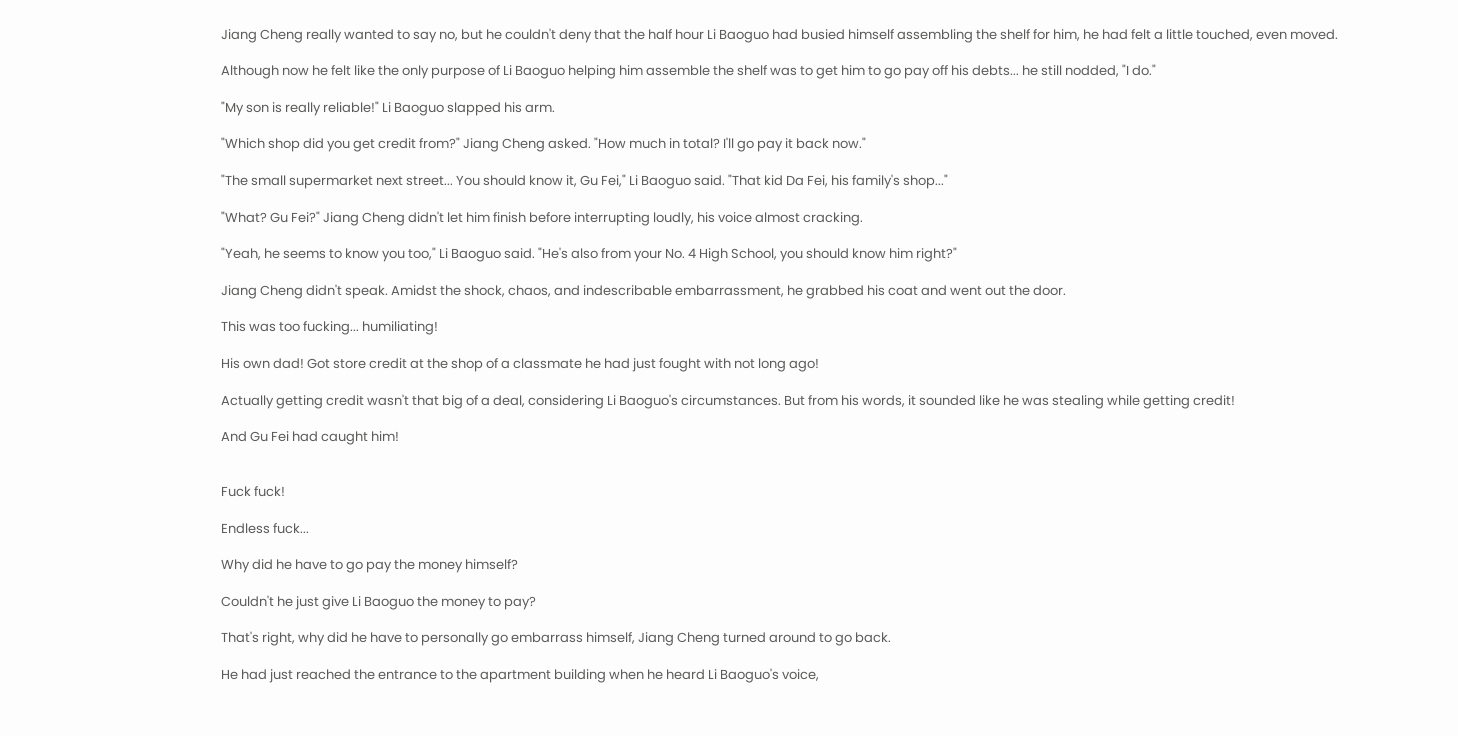Jiang Cheng really wanted to say no, but he couldn't deny that the half hour Li Baoguo had busied himself assembling the shelf for him, he had felt a little touched, even moved.

Although now he felt like the only purpose of Li Baoguo helping him assemble the shelf was to get him to go pay off his debts... he still nodded, "I do."

"My son is really reliable!" Li Baoguo slapped his arm.

"Which shop did you get credit from?" Jiang Cheng asked. "How much in total? I'll go pay it back now."

"The small supermarket next street... You should know it, Gu Fei," Li Baoguo said. "That kid Da Fei, his family's shop..."

"What? Gu Fei?" Jiang Cheng didn't let him finish before interrupting loudly, his voice almost cracking.

"Yeah, he seems to know you too," Li Baoguo said. "He's also from your No. 4 High School, you should know him right?"

Jiang Cheng didn't speak. Amidst the shock, chaos, and indescribable embarrassment, he grabbed his coat and went out the door.

This was too fucking... humiliating!

His own dad! Got store credit at the shop of a classmate he had just fought with not long ago!

Actually getting credit wasn't that big of a deal, considering Li Baoguo's circumstances. But from his words, it sounded like he was stealing while getting credit!

And Gu Fei had caught him!


Fuck fuck!

Endless fuck...

Why did he have to go pay the money himself?

Couldn't he just give Li Baoguo the money to pay?

That's right, why did he have to personally go embarrass himself, Jiang Cheng turned around to go back.

He had just reached the entrance to the apartment building when he heard Li Baoguo's voice,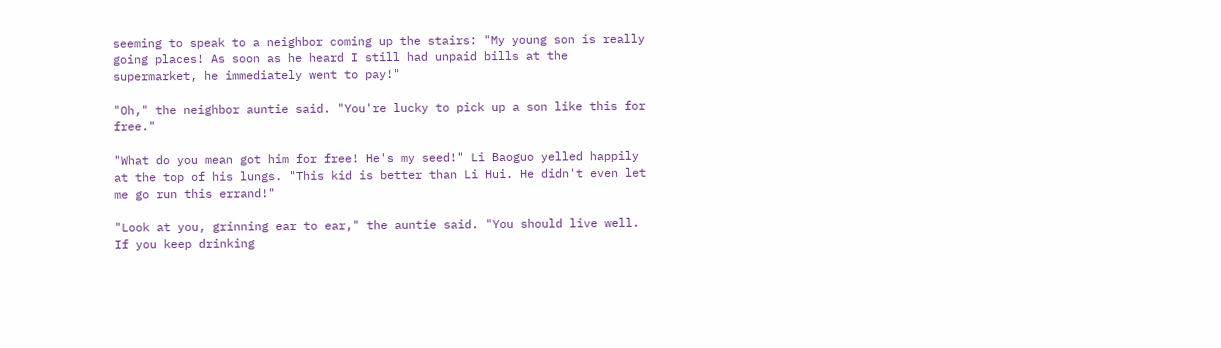seeming to speak to a neighbor coming up the stairs: "My young son is really going places! As soon as he heard I still had unpaid bills at the supermarket, he immediately went to pay!"

"Oh," the neighbor auntie said. "You're lucky to pick up a son like this for free."

"What do you mean got him for free! He's my seed!" Li Baoguo yelled happily at the top of his lungs. "This kid is better than Li Hui. He didn't even let me go run this errand!"

"Look at you, grinning ear to ear," the auntie said. "You should live well. If you keep drinking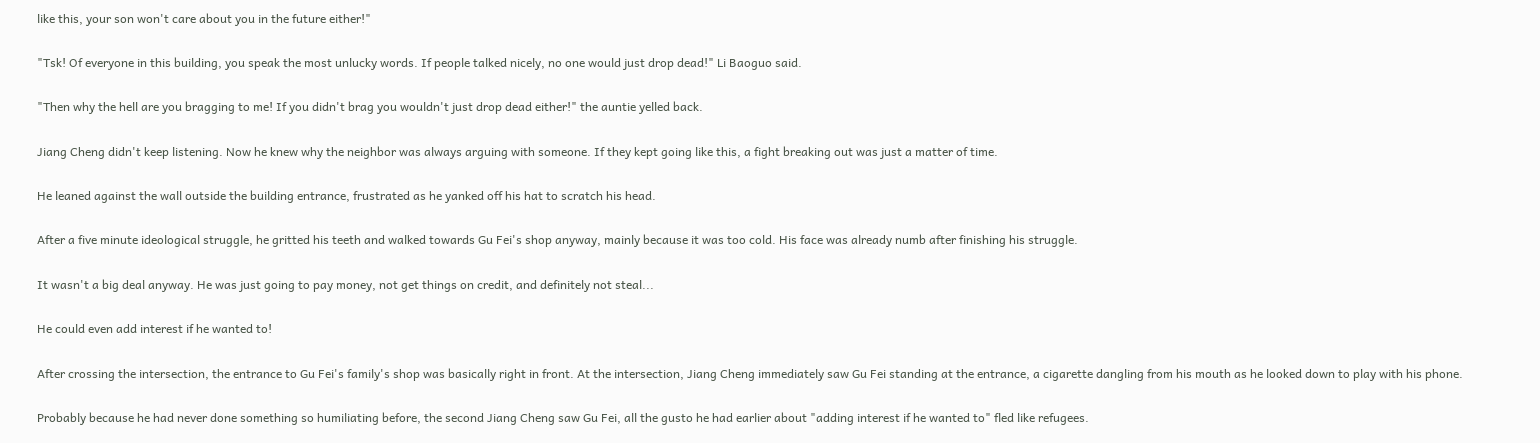like this, your son won't care about you in the future either!"

"Tsk! Of everyone in this building, you speak the most unlucky words. If people talked nicely, no one would just drop dead!" Li Baoguo said.

"Then why the hell are you bragging to me! If you didn't brag you wouldn't just drop dead either!" the auntie yelled back.

Jiang Cheng didn't keep listening. Now he knew why the neighbor was always arguing with someone. If they kept going like this, a fight breaking out was just a matter of time.

He leaned against the wall outside the building entrance, frustrated as he yanked off his hat to scratch his head.

After a five minute ideological struggle, he gritted his teeth and walked towards Gu Fei's shop anyway, mainly because it was too cold. His face was already numb after finishing his struggle.

It wasn't a big deal anyway. He was just going to pay money, not get things on credit, and definitely not steal...

He could even add interest if he wanted to!

After crossing the intersection, the entrance to Gu Fei's family's shop was basically right in front. At the intersection, Jiang Cheng immediately saw Gu Fei standing at the entrance, a cigarette dangling from his mouth as he looked down to play with his phone.

Probably because he had never done something so humiliating before, the second Jiang Cheng saw Gu Fei, all the gusto he had earlier about "adding interest if he wanted to" fled like refugees.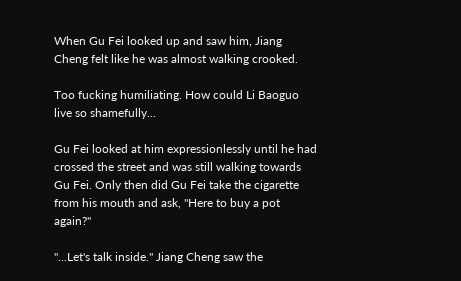When Gu Fei looked up and saw him, Jiang Cheng felt like he was almost walking crooked.

Too fucking humiliating. How could Li Baoguo live so shamefully...

Gu Fei looked at him expressionlessly until he had crossed the street and was still walking towards Gu Fei. Only then did Gu Fei take the cigarette from his mouth and ask, "Here to buy a pot again?"

"...Let's talk inside." Jiang Cheng saw the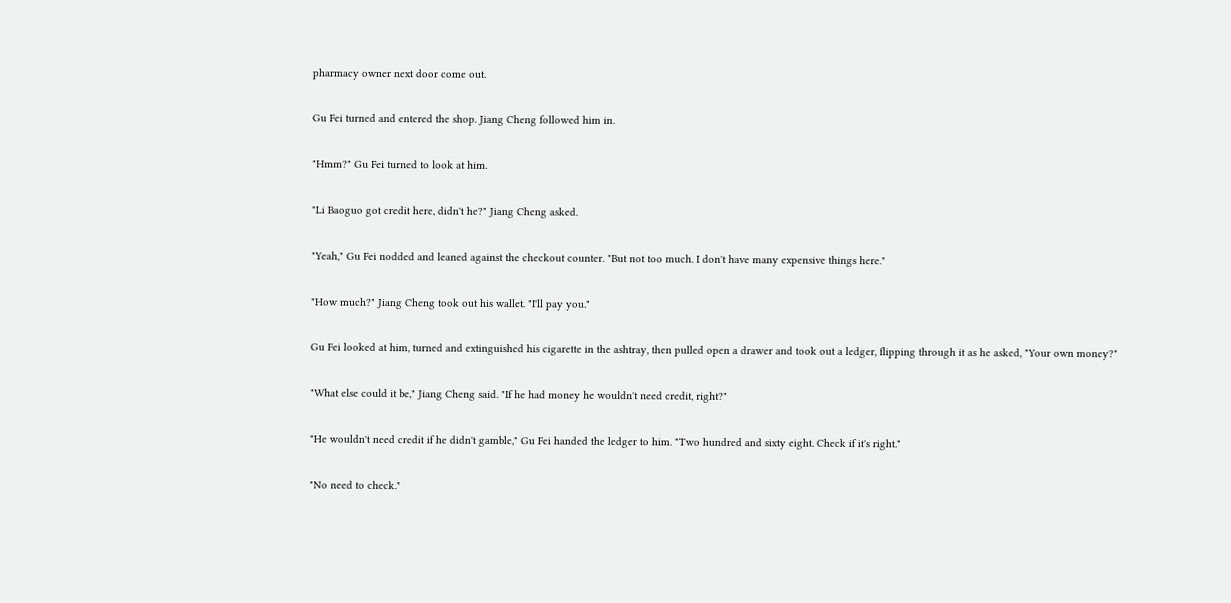pharmacy owner next door come out.

Gu Fei turned and entered the shop. Jiang Cheng followed him in.

"Hmm?" Gu Fei turned to look at him.

"Li Baoguo got credit here, didn't he?" Jiang Cheng asked.

"Yeah," Gu Fei nodded and leaned against the checkout counter. "But not too much. I don't have many expensive things here."

"How much?" Jiang Cheng took out his wallet. "I'll pay you."

Gu Fei looked at him, turned and extinguished his cigarette in the ashtray, then pulled open a drawer and took out a ledger, flipping through it as he asked, "Your own money?"

"What else could it be," Jiang Cheng said. "If he had money he wouldn't need credit, right?"

"He wouldn't need credit if he didn't gamble," Gu Fei handed the ledger to him. "Two hundred and sixty eight. Check if it's right."

"No need to check."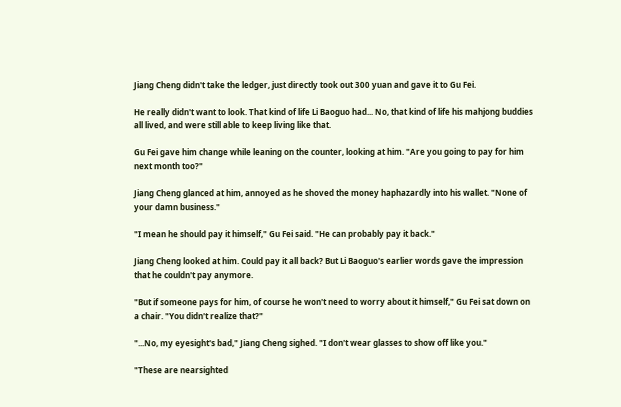Jiang Cheng didn't take the ledger, just directly took out 300 yuan and gave it to Gu Fei.

He really didn't want to look. That kind of life Li Baoguo had... No, that kind of life his mahjong buddies all lived, and were still able to keep living like that.

Gu Fei gave him change while leaning on the counter, looking at him. "Are you going to pay for him next month too?"

Jiang Cheng glanced at him, annoyed as he shoved the money haphazardly into his wallet. "None of your damn business."

"I mean he should pay it himself," Gu Fei said. "He can probably pay it back."

Jiang Cheng looked at him. Could pay it all back? But Li Baoguo's earlier words gave the impression that he couldn't pay anymore.

"But if someone pays for him, of course he won't need to worry about it himself," Gu Fei sat down on a chair. "You didn't realize that?"

"...No, my eyesight's bad," Jiang Cheng sighed. "I don't wear glasses to show off like you."

"These are nearsighted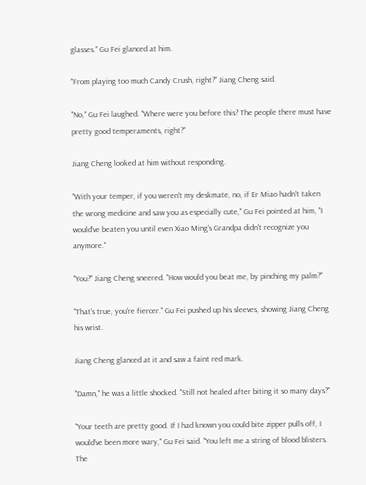glasses." Gu Fei glanced at him.

"From playing too much Candy Crush, right?" Jiang Cheng said.

"No," Gu Fei laughed. "Where were you before this? The people there must have pretty good temperaments, right?"

Jiang Cheng looked at him without responding.

"With your temper, if you weren't my deskmate, no, if Er Miao hadn't taken the wrong medicine and saw you as especially cute," Gu Fei pointed at him, "I would've beaten you until even Xiao Ming's Grandpa didn't recognize you anymore."

"You?" Jiang Cheng sneered. "How would you beat me, by pinching my palm?"

"That's true, you're fiercer." Gu Fei pushed up his sleeves, showing Jiang Cheng his wrist.

Jiang Cheng glanced at it and saw a faint red mark.

"Damn," he was a little shocked. "Still not healed after biting it so many days?"

"Your teeth are pretty good. If I had known you could bite zipper pulls off, I would've been more wary," Gu Fei said. "You left me a string of blood blisters. The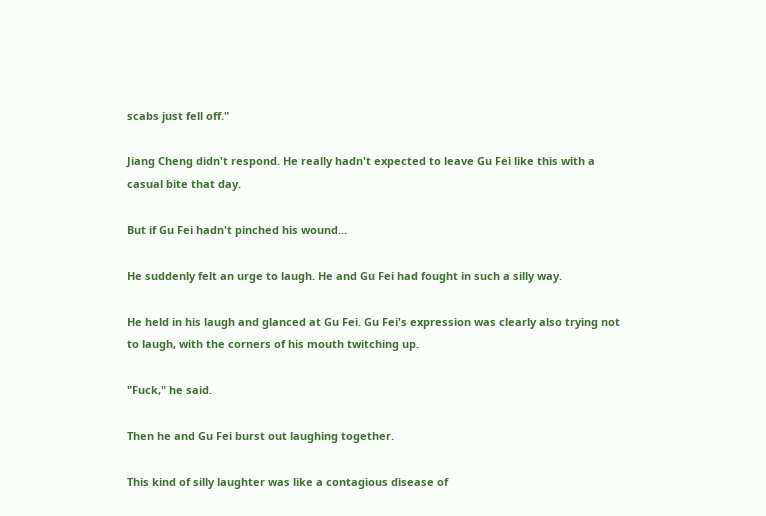scabs just fell off."

Jiang Cheng didn't respond. He really hadn't expected to leave Gu Fei like this with a casual bite that day.

But if Gu Fei hadn't pinched his wound...

He suddenly felt an urge to laugh. He and Gu Fei had fought in such a silly way.

He held in his laugh and glanced at Gu Fei. Gu Fei's expression was clearly also trying not to laugh, with the corners of his mouth twitching up.

"Fuck," he said.

Then he and Gu Fei burst out laughing together.

This kind of silly laughter was like a contagious disease of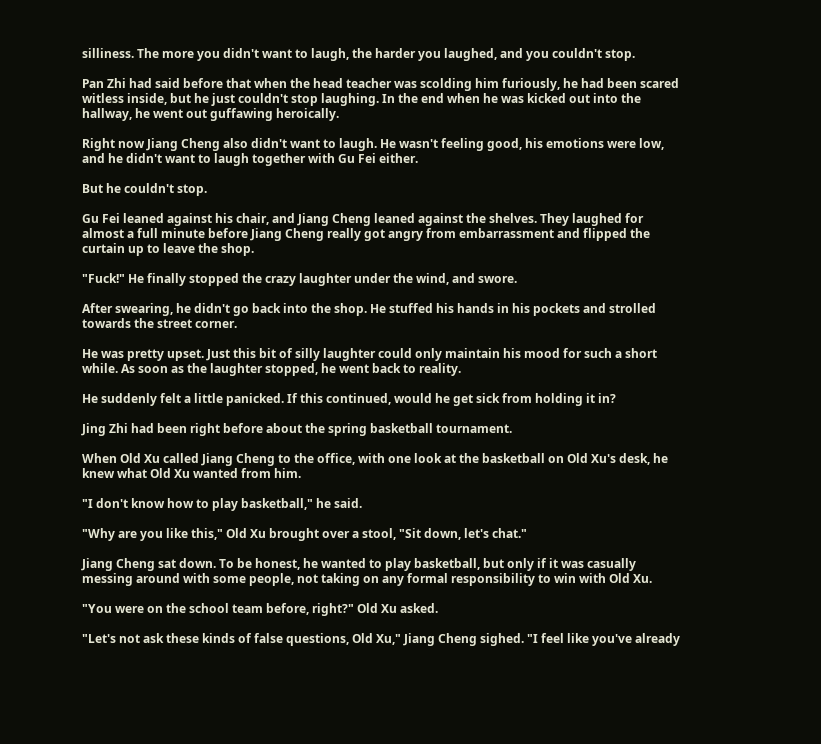silliness. The more you didn't want to laugh, the harder you laughed, and you couldn't stop.

Pan Zhi had said before that when the head teacher was scolding him furiously, he had been scared witless inside, but he just couldn't stop laughing. In the end when he was kicked out into the hallway, he went out guffawing heroically.

Right now Jiang Cheng also didn't want to laugh. He wasn't feeling good, his emotions were low, and he didn't want to laugh together with Gu Fei either.

But he couldn't stop.

Gu Fei leaned against his chair, and Jiang Cheng leaned against the shelves. They laughed for almost a full minute before Jiang Cheng really got angry from embarrassment and flipped the curtain up to leave the shop.

"Fuck!" He finally stopped the crazy laughter under the wind, and swore.

After swearing, he didn't go back into the shop. He stuffed his hands in his pockets and strolled towards the street corner.

He was pretty upset. Just this bit of silly laughter could only maintain his mood for such a short while. As soon as the laughter stopped, he went back to reality.

He suddenly felt a little panicked. If this continued, would he get sick from holding it in?

Jing Zhi had been right before about the spring basketball tournament.

When Old Xu called Jiang Cheng to the office, with one look at the basketball on Old Xu's desk, he knew what Old Xu wanted from him.

"I don't know how to play basketball," he said.

"Why are you like this," Old Xu brought over a stool, "Sit down, let's chat."

Jiang Cheng sat down. To be honest, he wanted to play basketball, but only if it was casually messing around with some people, not taking on any formal responsibility to win with Old Xu.

"You were on the school team before, right?" Old Xu asked.

"Let's not ask these kinds of false questions, Old Xu," Jiang Cheng sighed. "I feel like you've already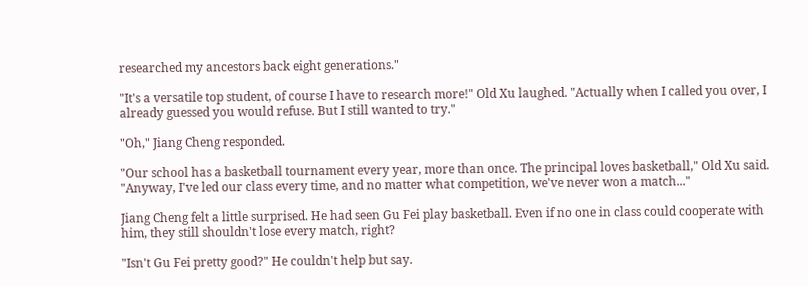researched my ancestors back eight generations."

"It's a versatile top student, of course I have to research more!" Old Xu laughed. "Actually when I called you over, I already guessed you would refuse. But I still wanted to try."

"Oh," Jiang Cheng responded.

"Our school has a basketball tournament every year, more than once. The principal loves basketball," Old Xu said. "Anyway, I've led our class every time, and no matter what competition, we've never won a match..."

Jiang Cheng felt a little surprised. He had seen Gu Fei play basketball. Even if no one in class could cooperate with him, they still shouldn't lose every match, right?

"Isn't Gu Fei pretty good?" He couldn't help but say.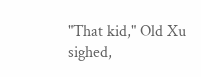"That kid," Old Xu sighed,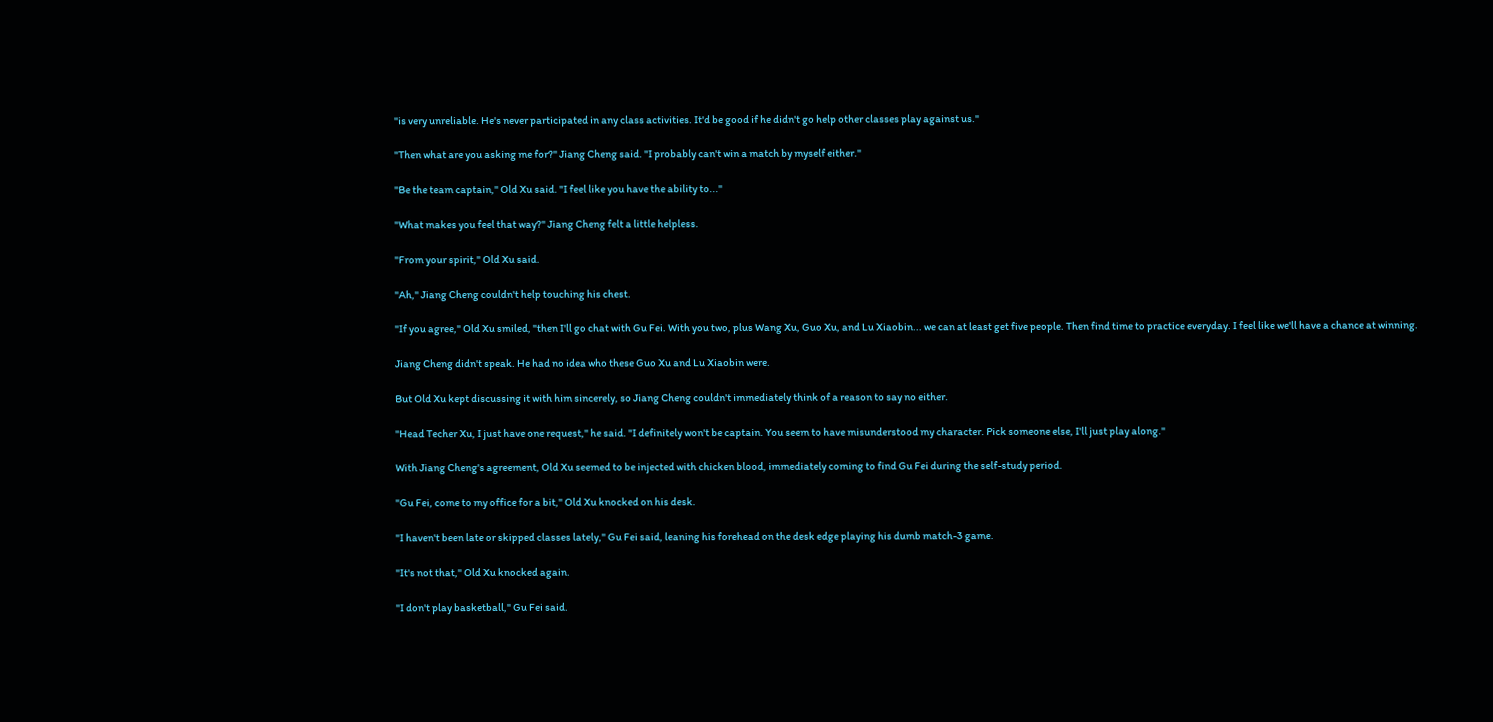"is very unreliable. He's never participated in any class activities. It'd be good if he didn't go help other classes play against us."

"Then what are you asking me for?" Jiang Cheng said. "I probably can't win a match by myself either."

"Be the team captain," Old Xu said. "I feel like you have the ability to..."

"What makes you feel that way?" Jiang Cheng felt a little helpless.

"From your spirit," Old Xu said.

"Ah," Jiang Cheng couldn't help touching his chest.

"If you agree," Old Xu smiled, "then I'll go chat with Gu Fei. With you two, plus Wang Xu, Guo Xu, and Lu Xiaobin... we can at least get five people. Then find time to practice everyday. I feel like we'll have a chance at winning.

Jiang Cheng didn't speak. He had no idea who these Guo Xu and Lu Xiaobin were.

But Old Xu kept discussing it with him sincerely, so Jiang Cheng couldn't immediately think of a reason to say no either.

"Head Techer Xu, I just have one request," he said. "I definitely won't be captain. You seem to have misunderstood my character. Pick someone else, I'll just play along."

With Jiang Cheng's agreement, Old Xu seemed to be injected with chicken blood, immediately coming to find Gu Fei during the self-study period.

"Gu Fei, come to my office for a bit," Old Xu knocked on his desk.

"I haven't been late or skipped classes lately," Gu Fei said, leaning his forehead on the desk edge playing his dumb match-3 game.

"It's not that," Old Xu knocked again.

"I don't play basketball," Gu Fei said.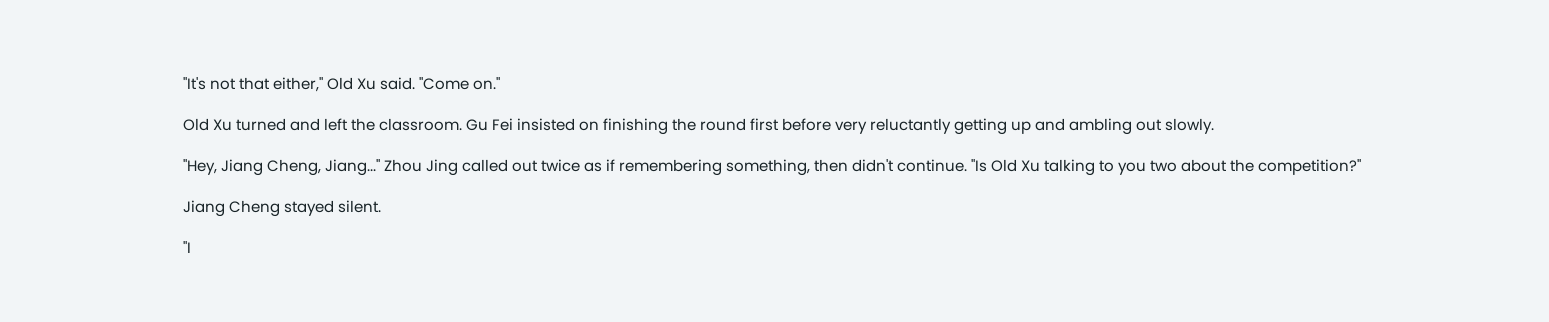"It's not that either," Old Xu said. "Come on."

Old Xu turned and left the classroom. Gu Fei insisted on finishing the round first before very reluctantly getting up and ambling out slowly.

"Hey, Jiang Cheng, Jiang..." Zhou Jing called out twice as if remembering something, then didn't continue. "Is Old Xu talking to you two about the competition?"

Jiang Cheng stayed silent.

"I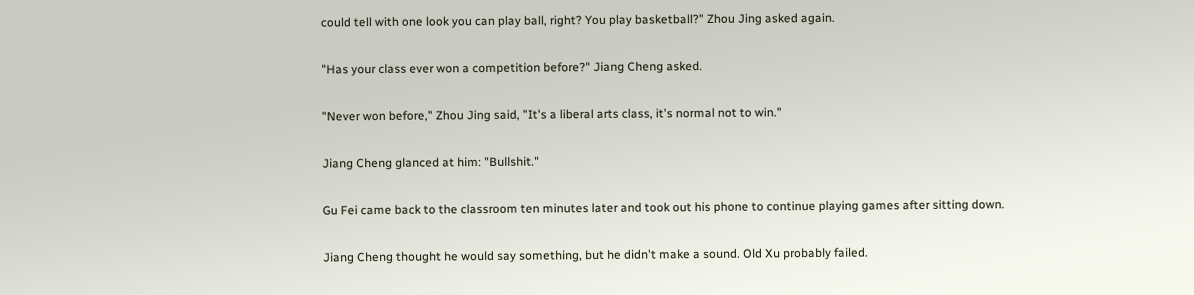could tell with one look you can play ball, right? You play basketball?" Zhou Jing asked again.

"Has your class ever won a competition before?" Jiang Cheng asked.

"Never won before," Zhou Jing said, "It's a liberal arts class, it's normal not to win."

Jiang Cheng glanced at him: "Bullshit."

Gu Fei came back to the classroom ten minutes later and took out his phone to continue playing games after sitting down.

Jiang Cheng thought he would say something, but he didn't make a sound. Old Xu probably failed.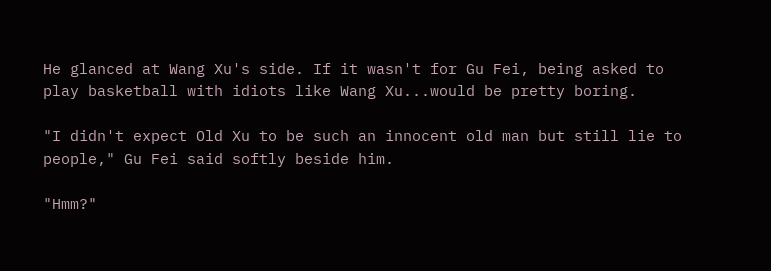He glanced at Wang Xu's side. If it wasn't for Gu Fei, being asked to play basketball with idiots like Wang Xu...would be pretty boring.

"I didn't expect Old Xu to be such an innocent old man but still lie to people," Gu Fei said softly beside him.

"Hmm?"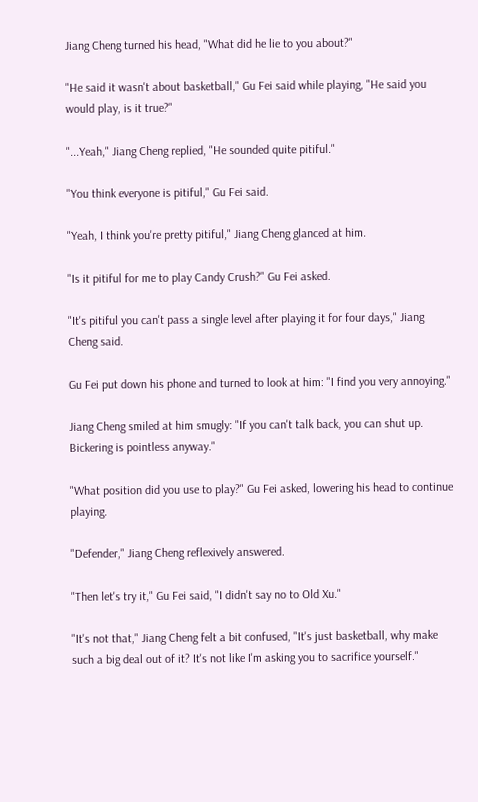Jiang Cheng turned his head, "What did he lie to you about?"

"He said it wasn't about basketball," Gu Fei said while playing, "He said you would play, is it true?"

"...Yeah," Jiang Cheng replied, "He sounded quite pitiful."

"You think everyone is pitiful," Gu Fei said.

"Yeah, I think you're pretty pitiful," Jiang Cheng glanced at him.

"Is it pitiful for me to play Candy Crush?" Gu Fei asked.

"It's pitiful you can't pass a single level after playing it for four days," Jiang Cheng said.

Gu Fei put down his phone and turned to look at him: "I find you very annoying."

Jiang Cheng smiled at him smugly: "If you can't talk back, you can shut up. Bickering is pointless anyway."

"What position did you use to play?" Gu Fei asked, lowering his head to continue playing.

"Defender," Jiang Cheng reflexively answered.

"Then let's try it," Gu Fei said, "I didn't say no to Old Xu."

"It's not that," Jiang Cheng felt a bit confused, "It's just basketball, why make such a big deal out of it? It's not like I'm asking you to sacrifice yourself."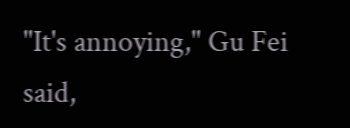"It's annoying," Gu Fei said,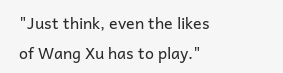"Just think, even the likes of Wang Xu has to play."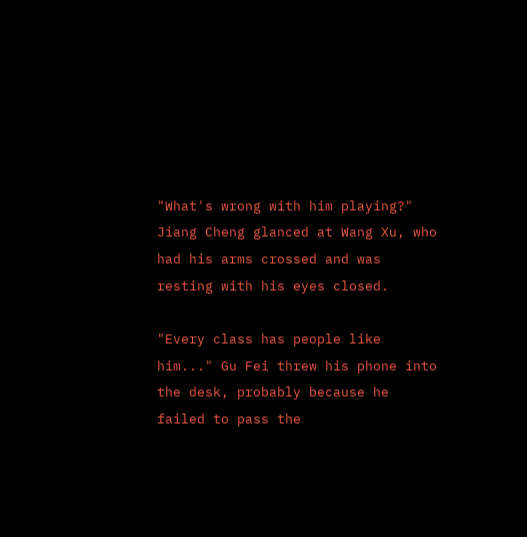"What's wrong with him playing?" Jiang Cheng glanced at Wang Xu, who had his arms crossed and was resting with his eyes closed.

"Every class has people like him..." Gu Fei threw his phone into the desk, probably because he failed to pass the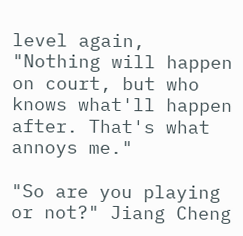level again, "Nothing will happen on court, but who knows what'll happen after. That's what annoys me."

"So are you playing or not?" Jiang Cheng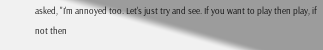asked, "I'm annoyed too. Let's just try and see. If you want to play then play, if not then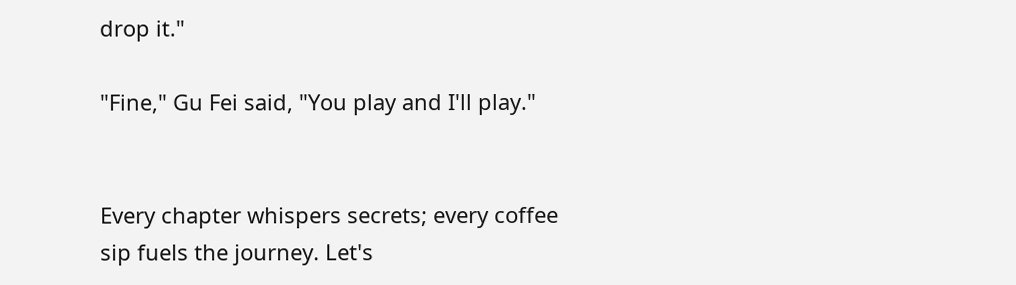drop it."

"Fine," Gu Fei said, "You play and I'll play."


Every chapter whispers secrets; every coffee sip fuels the journey. Let's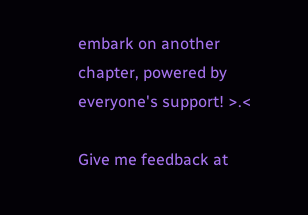embark on another chapter, powered by everyone's support! >.<

Give me feedback at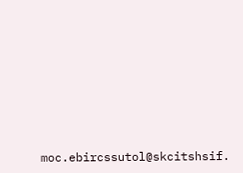moc.ebircssutol@skcitshsif.